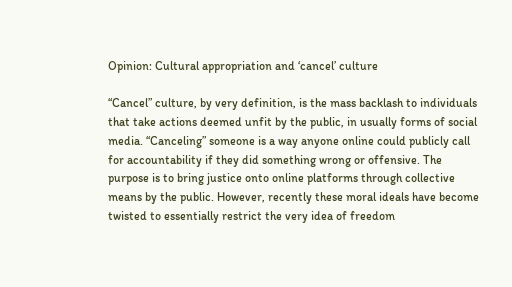Opinion: Cultural appropriation and ‘cancel’ culture

“Cancel” culture, by very definition, is the mass backlash to individuals that take actions deemed unfit by the public, in usually forms of social media. “Canceling” someone is a way anyone online could publicly call for accountability if they did something wrong or offensive. The purpose is to bring justice onto online platforms through collective means by the public. However, recently these moral ideals have become twisted to essentially restrict the very idea of freedom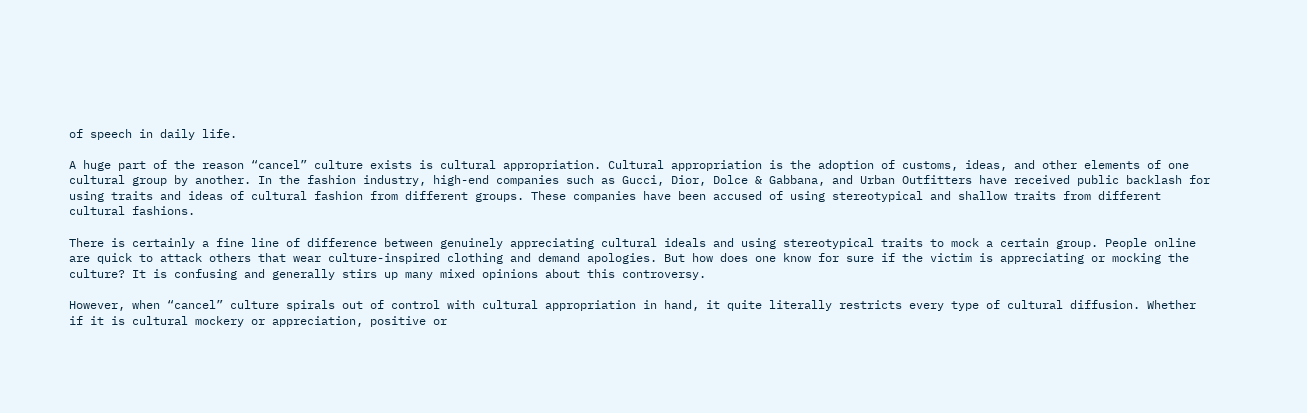of speech in daily life.

A huge part of the reason “cancel” culture exists is cultural appropriation. Cultural appropriation is the adoption of customs, ideas, and other elements of one cultural group by another. In the fashion industry, high-end companies such as Gucci, Dior, Dolce & Gabbana, and Urban Outfitters have received public backlash for using traits and ideas of cultural fashion from different groups. These companies have been accused of using stereotypical and shallow traits from different cultural fashions.

There is certainly a fine line of difference between genuinely appreciating cultural ideals and using stereotypical traits to mock a certain group. People online are quick to attack others that wear culture-inspired clothing and demand apologies. But how does one know for sure if the victim is appreciating or mocking the culture? It is confusing and generally stirs up many mixed opinions about this controversy.

However, when “cancel” culture spirals out of control with cultural appropriation in hand, it quite literally restricts every type of cultural diffusion. Whether if it is cultural mockery or appreciation, positive or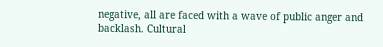negative, all are faced with a wave of public anger and backlash. Cultural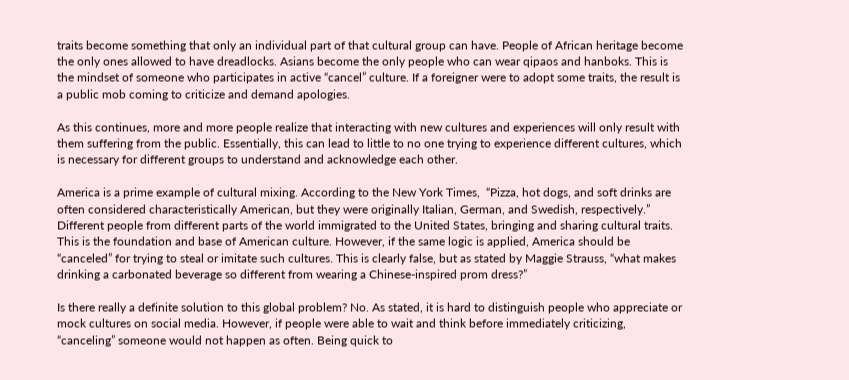traits become something that only an individual part of that cultural group can have. People of African heritage become the only ones allowed to have dreadlocks. Asians become the only people who can wear qipaos and hanboks. This is the mindset of someone who participates in active “cancel” culture. If a foreigner were to adopt some traits, the result is a public mob coming to criticize and demand apologies.

As this continues, more and more people realize that interacting with new cultures and experiences will only result with them suffering from the public. Essentially, this can lead to little to no one trying to experience different cultures, which is necessary for different groups to understand and acknowledge each other.

America is a prime example of cultural mixing. According to the New York Times,  “Pizza, hot dogs, and soft drinks are often considered characteristically American, but they were originally Italian, German, and Swedish, respectively.” Different people from different parts of the world immigrated to the United States, bringing and sharing cultural traits. This is the foundation and base of American culture. However, if the same logic is applied, America should be “canceled” for trying to steal or imitate such cultures. This is clearly false, but as stated by Maggie Strauss, “what makes drinking a carbonated beverage so different from wearing a Chinese-inspired prom dress?”

Is there really a definite solution to this global problem? No. As stated, it is hard to distinguish people who appreciate or mock cultures on social media. However, if people were able to wait and think before immediately criticizing, “canceling” someone would not happen as often. Being quick to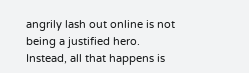angrily lash out online is not being a justified hero. Instead, all that happens is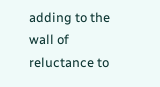adding to the wall of reluctance to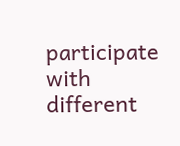participate with different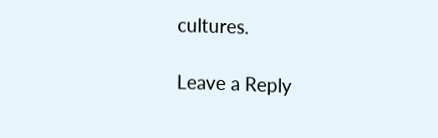cultures.

Leave a Reply